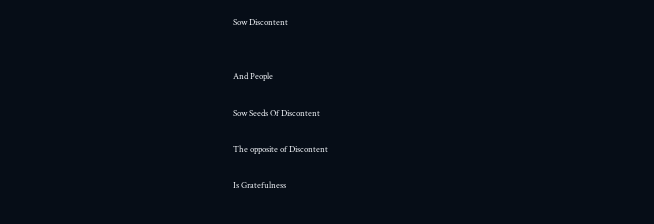Sow Discontent


And People

Sow Seeds Of Discontent

The opposite of Discontent

Is Gratefulness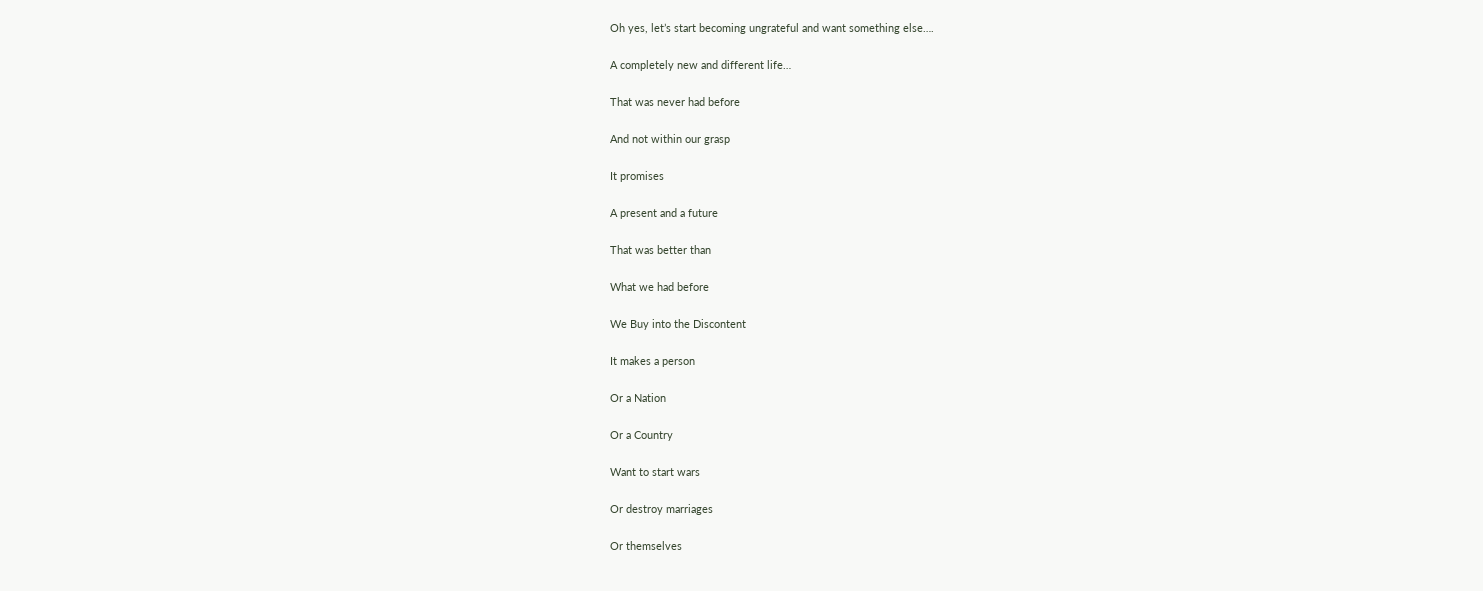Oh yes, let’s start becoming ungrateful and want something else….

A completely new and different life…

That was never had before

And not within our grasp

It promises

A present and a future

That was better than

What we had before

We Buy into the Discontent

It makes a person

Or a Nation

Or a Country

Want to start wars

Or destroy marriages

Or themselves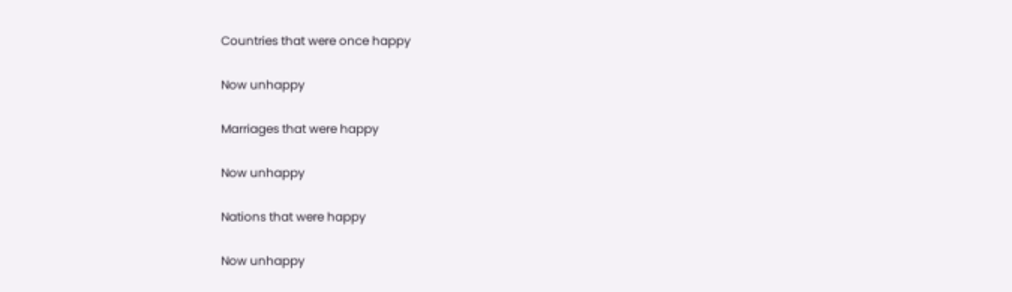Countries that were once happy

Now unhappy

Marriages that were happy

Now unhappy

Nations that were happy

Now unhappy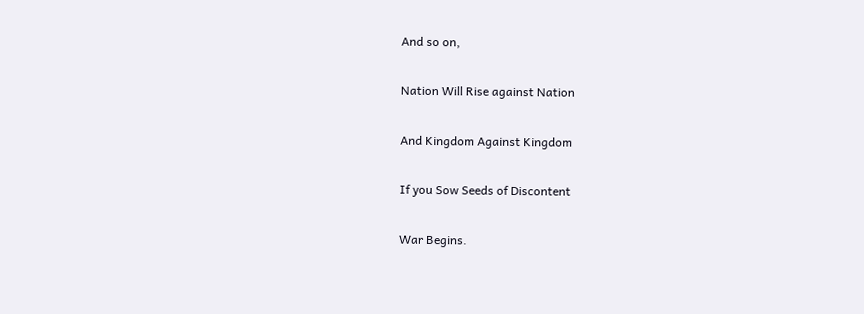And so on,

Nation Will Rise against Nation

And Kingdom Against Kingdom

If you Sow Seeds of Discontent

War Begins.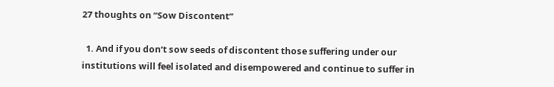27 thoughts on “Sow Discontent”

  1. And if you don’t sow seeds of discontent those suffering under our institutions will feel isolated and disempowered and continue to suffer in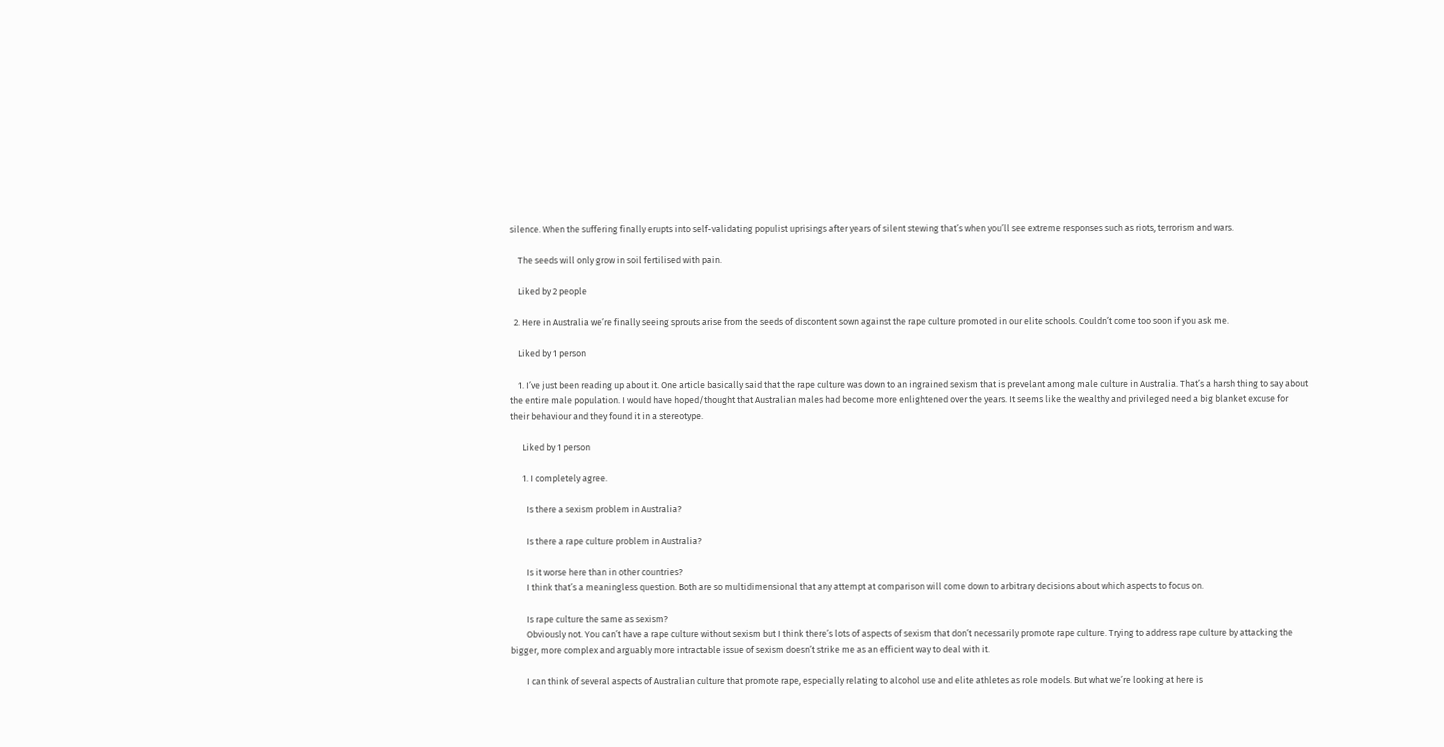silence. When the suffering finally erupts into self-validating populist uprisings after years of silent stewing that’s when you’ll see extreme responses such as riots, terrorism and wars.

    The seeds will only grow in soil fertilised with pain.

    Liked by 2 people

  2. Here in Australia we’re finally seeing sprouts arise from the seeds of discontent sown against the rape culture promoted in our elite schools. Couldn’t come too soon if you ask me.

    Liked by 1 person

    1. I’ve just been reading up about it. One article basically said that the rape culture was down to an ingrained sexism that is prevelant among male culture in Australia. That’s a harsh thing to say about the entire male population. I would have hoped/thought that Australian males had become more enlightened over the years. It seems like the wealthy and privileged need a big blanket excuse for their behaviour and they found it in a stereotype.

      Liked by 1 person

      1. I completely agree.

        Is there a sexism problem in Australia?

        Is there a rape culture problem in Australia?

        Is it worse here than in other countries?
        I think that’s a meaningless question. Both are so multidimensional that any attempt at comparison will come down to arbitrary decisions about which aspects to focus on.

        Is rape culture the same as sexism?
        Obviously not. You can’t have a rape culture without sexism but I think there’s lots of aspects of sexism that don’t necessarily promote rape culture. Trying to address rape culture by attacking the bigger, more complex and arguably more intractable issue of sexism doesn’t strike me as an efficient way to deal with it.

        I can think of several aspects of Australian culture that promote rape, especially relating to alcohol use and elite athletes as role models. But what we’re looking at here is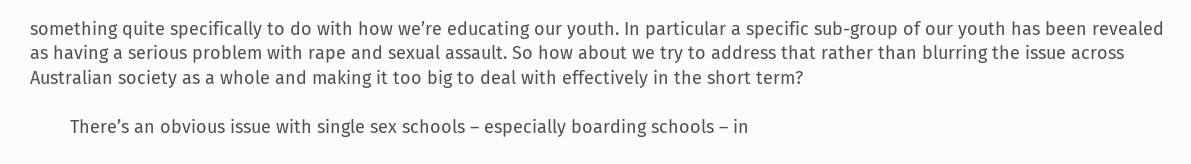something quite specifically to do with how we’re educating our youth. In particular a specific sub-group of our youth has been revealed as having a serious problem with rape and sexual assault. So how about we try to address that rather than blurring the issue across Australian society as a whole and making it too big to deal with effectively in the short term?

        There’s an obvious issue with single sex schools – especially boarding schools – in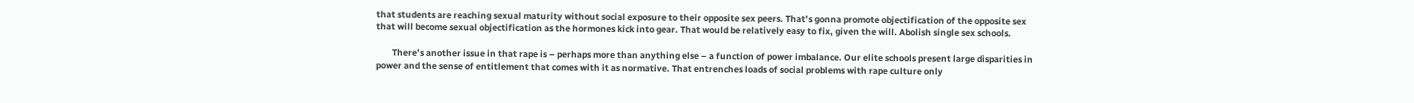that students are reaching sexual maturity without social exposure to their opposite sex peers. That’s gonna promote objectification of the opposite sex that will become sexual objectification as the hormones kick into gear. That would be relatively easy to fix, given the will. Abolish single sex schools.

        There’s another issue in that rape is – perhaps more than anything else – a function of power imbalance. Our elite schools present large disparities in power and the sense of entitlement that comes with it as normative. That entrenches loads of social problems with rape culture only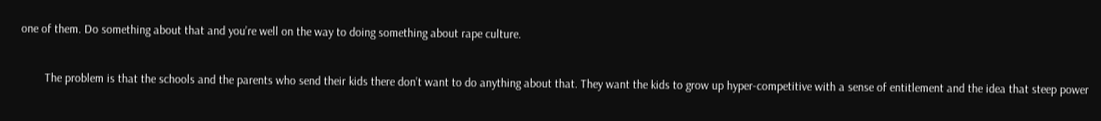one of them. Do something about that and you’re well on the way to doing something about rape culture.

        The problem is that the schools and the parents who send their kids there don’t want to do anything about that. They want the kids to grow up hyper-competitive with a sense of entitlement and the idea that steep power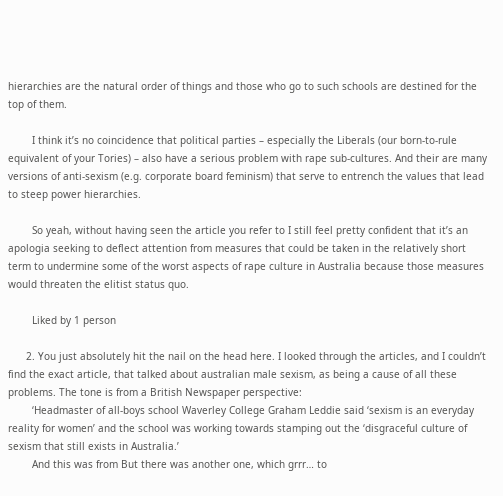hierarchies are the natural order of things and those who go to such schools are destined for the top of them.

        I think it’s no coincidence that political parties – especially the Liberals (our born-to-rule equivalent of your Tories) – also have a serious problem with rape sub-cultures. And their are many versions of anti-sexism (e.g. corporate board feminism) that serve to entrench the values that lead to steep power hierarchies.

        So yeah, without having seen the article you refer to I still feel pretty confident that it’s an apologia seeking to deflect attention from measures that could be taken in the relatively short term to undermine some of the worst aspects of rape culture in Australia because those measures would threaten the elitist status quo.

        Liked by 1 person

      2. You just absolutely hit the nail on the head here. I looked through the articles, and I couldn’t find the exact article, that talked about australian male sexism, as being a cause of all these problems. The tone is from a British Newspaper perspective:
        ‘Headmaster of all-boys school Waverley College Graham Leddie said ‘sexism is an everyday reality for women’ and the school was working towards stamping out the ‘disgraceful culture of sexism that still exists in Australia.’
        And this was from But there was another one, which grrr… to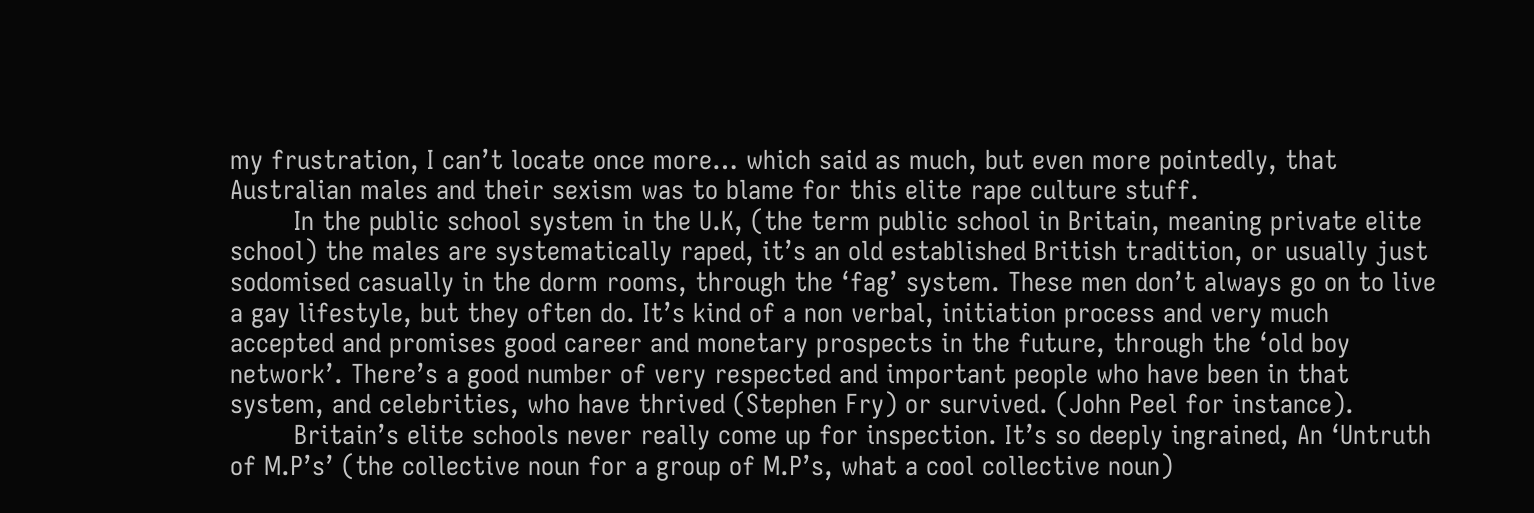my frustration, I can’t locate once more… which said as much, but even more pointedly, that Australian males and their sexism was to blame for this elite rape culture stuff.
        In the public school system in the U.K, (the term public school in Britain, meaning private elite school) the males are systematically raped, it’s an old established British tradition, or usually just sodomised casually in the dorm rooms, through the ‘fag’ system. These men don’t always go on to live a gay lifestyle, but they often do. It’s kind of a non verbal, initiation process and very much accepted and promises good career and monetary prospects in the future, through the ‘old boy network’. There’s a good number of very respected and important people who have been in that system, and celebrities, who have thrived (Stephen Fry) or survived. (John Peel for instance).
        Britain’s elite schools never really come up for inspection. It’s so deeply ingrained, An ‘Untruth of M.P’s’ (the collective noun for a group of M.P’s, what a cool collective noun)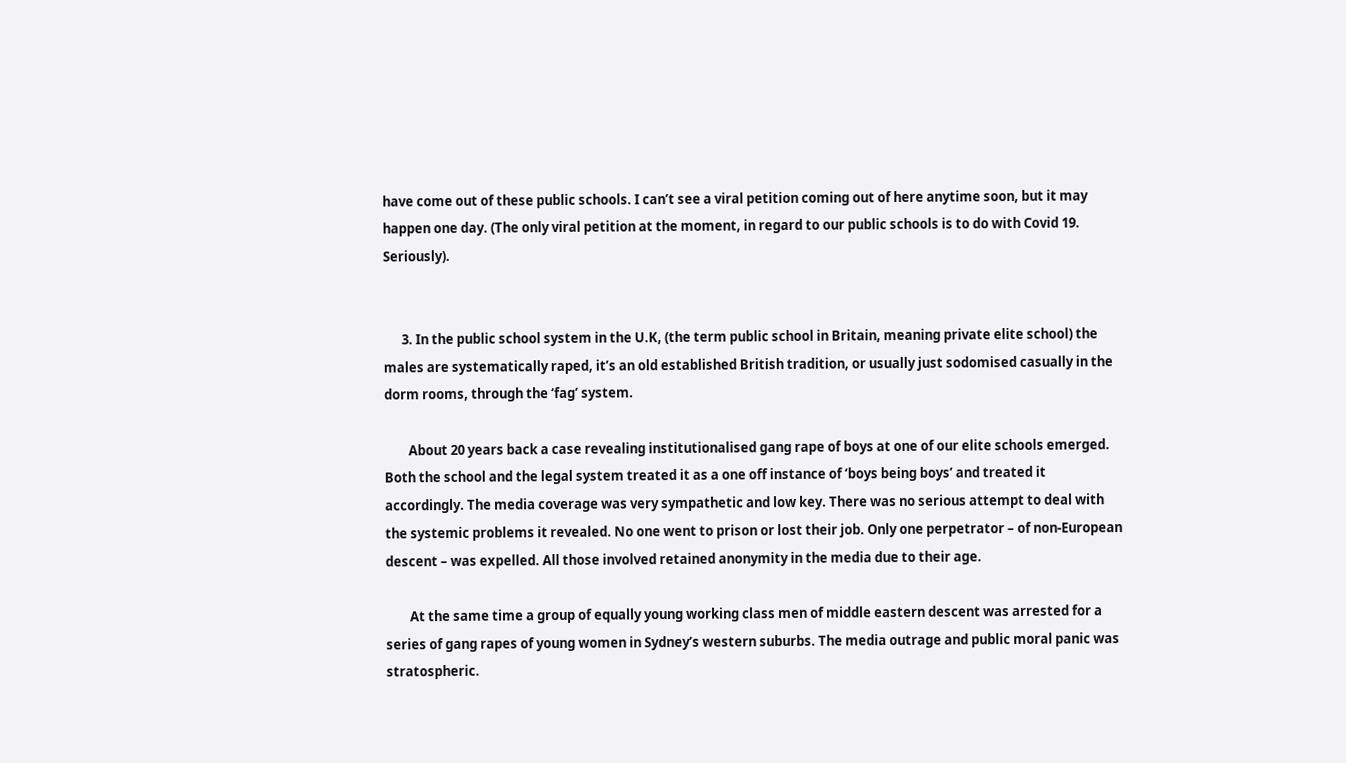have come out of these public schools. I can’t see a viral petition coming out of here anytime soon, but it may happen one day. (The only viral petition at the moment, in regard to our public schools is to do with Covid 19. Seriously).


      3. In the public school system in the U.K, (the term public school in Britain, meaning private elite school) the males are systematically raped, it’s an old established British tradition, or usually just sodomised casually in the dorm rooms, through the ‘fag’ system.

        About 20 years back a case revealing institutionalised gang rape of boys at one of our elite schools emerged. Both the school and the legal system treated it as a one off instance of ‘boys being boys’ and treated it accordingly. The media coverage was very sympathetic and low key. There was no serious attempt to deal with the systemic problems it revealed. No one went to prison or lost their job. Only one perpetrator – of non-European descent – was expelled. All those involved retained anonymity in the media due to their age.

        At the same time a group of equally young working class men of middle eastern descent was arrested for a series of gang rapes of young women in Sydney’s western suburbs. The media outrage and public moral panic was stratospheric.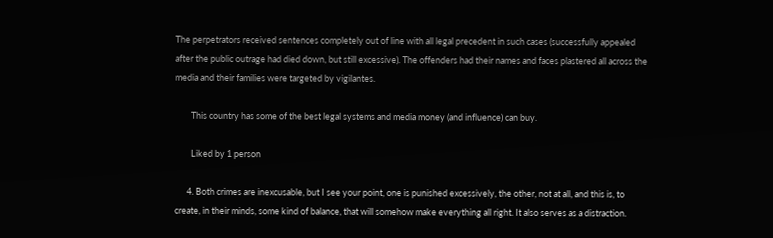The perpetrators received sentences completely out of line with all legal precedent in such cases (successfully appealed after the public outrage had died down, but still excessive). The offenders had their names and faces plastered all across the media and their families were targeted by vigilantes.

        This country has some of the best legal systems and media money (and influence) can buy.

        Liked by 1 person

      4. Both crimes are inexcusable, but I see your point, one is punished excessively, the other, not at all, and this is, to create, in their minds, some kind of balance, that will somehow make everything all right. It also serves as a distraction.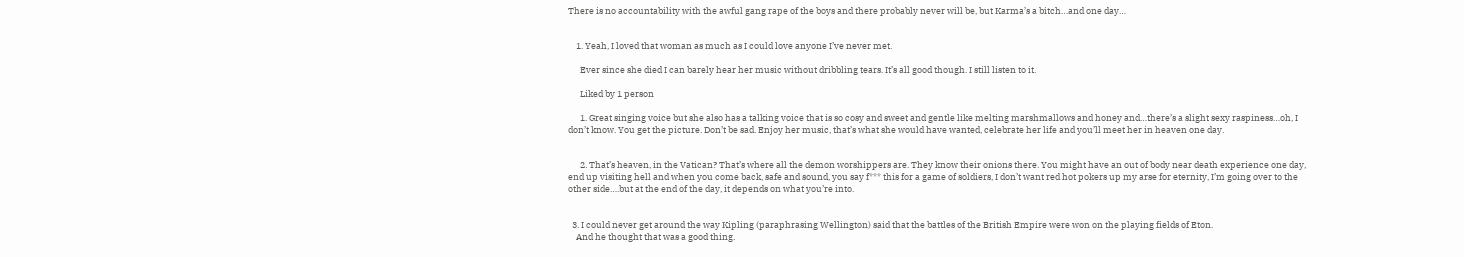There is no accountability with the awful gang rape of the boys and there probably never will be, but Karma’s a bitch…and one day…


    1. Yeah, I loved that woman as much as I could love anyone I’ve never met.

      Ever since she died I can barely hear her music without dribbling tears. It’s all good though. I still listen to it.

      Liked by 1 person

      1. Great singing voice but she also has a talking voice that is so cosy and sweet and gentle like melting marshmallows and honey and…there’s a slight sexy raspiness…oh, I don’t know. You get the picture. Don’t be sad. Enjoy her music, that’s what she would have wanted, celebrate her life and you’ll meet her in heaven one day.


      2. That’s heaven, in the Vatican? That’s where all the demon worshippers are. They know their onions there. You might have an out of body near death experience one day, end up visiting hell and when you come back, safe and sound, you say f*** this for a game of soldiers, I don’t want red hot pokers up my arse for eternity, I’m going over to the other side….but at the end of the day, it depends on what you’re into.


  3. I could never get around the way Kipling (paraphrasing Wellington) said that the battles of the British Empire were won on the playing fields of Eton.
    And he thought that was a good thing.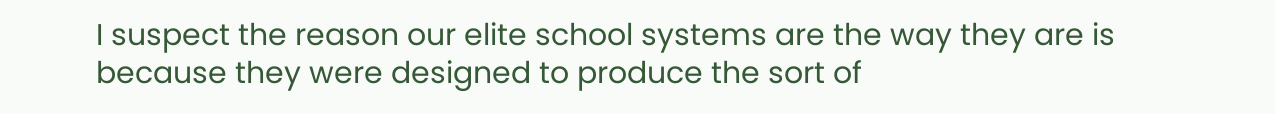I suspect the reason our elite school systems are the way they are is because they were designed to produce the sort of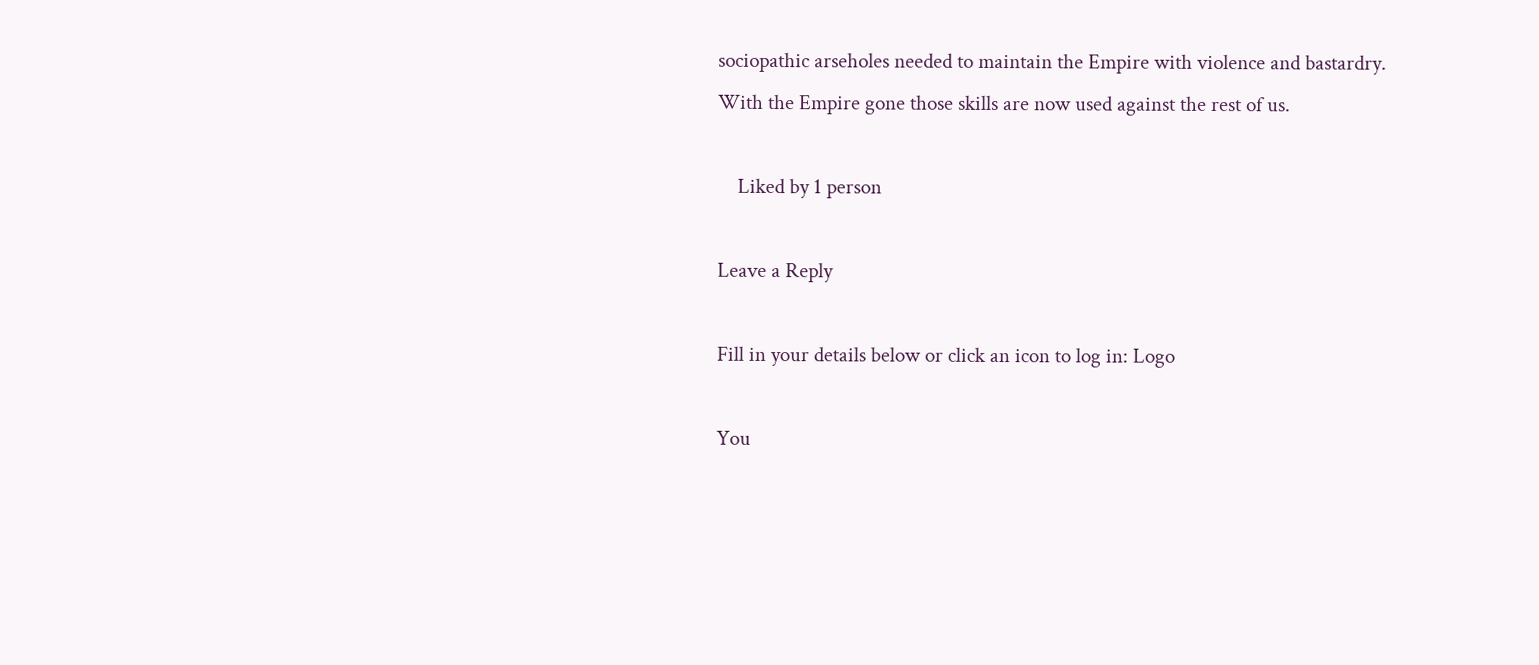sociopathic arseholes needed to maintain the Empire with violence and bastardry. With the Empire gone those skills are now used against the rest of us.

    Liked by 1 person

Leave a Reply

Fill in your details below or click an icon to log in: Logo

You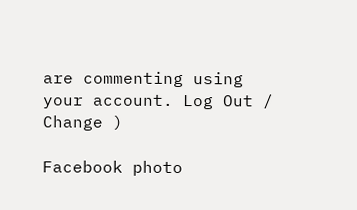are commenting using your account. Log Out /  Change )

Facebook photo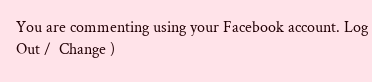You are commenting using your Facebook account. Log Out /  Change )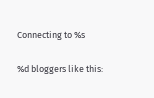Connecting to %s

%d bloggers like this: